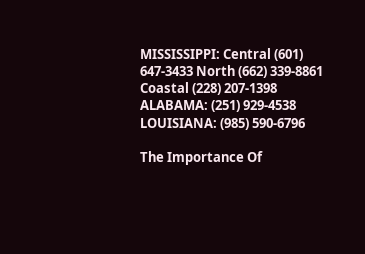MISSISSIPPI: Central (601) 647-3433 North (662) 339-8861 Coastal (228) 207-1398 ALABAMA: (251) 929-4538 LOUISIANA: (985) 590-6796

The Importance Of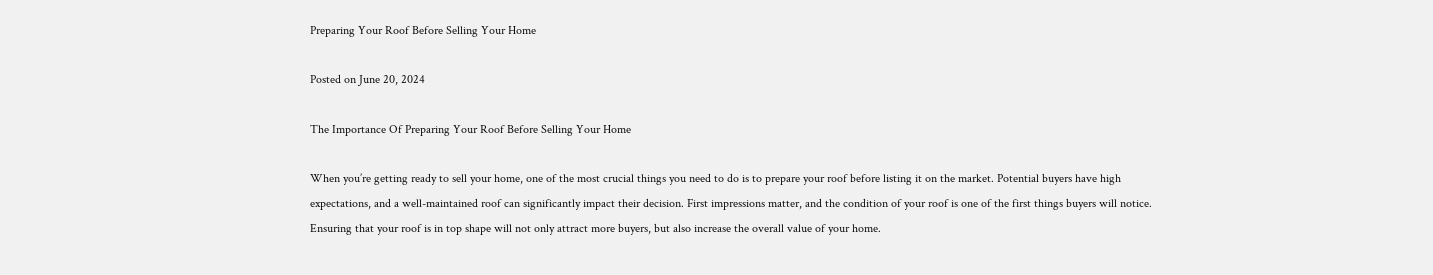Preparing Your Roof Before Selling Your Home

Posted on June 20, 2024

The Importance Of Preparing Your Roof Before Selling Your Home

When you’re getting ready to sell your home, one of the most crucial things you need to do is to prepare your roof before listing it on the market. Potential buyers have high expectations, and a well-maintained roof can significantly impact their decision. First impressions matter, and the condition of your roof is one of the first things buyers will notice. Ensuring that your roof is in top shape will not only attract more buyers, but also increase the overall value of your home.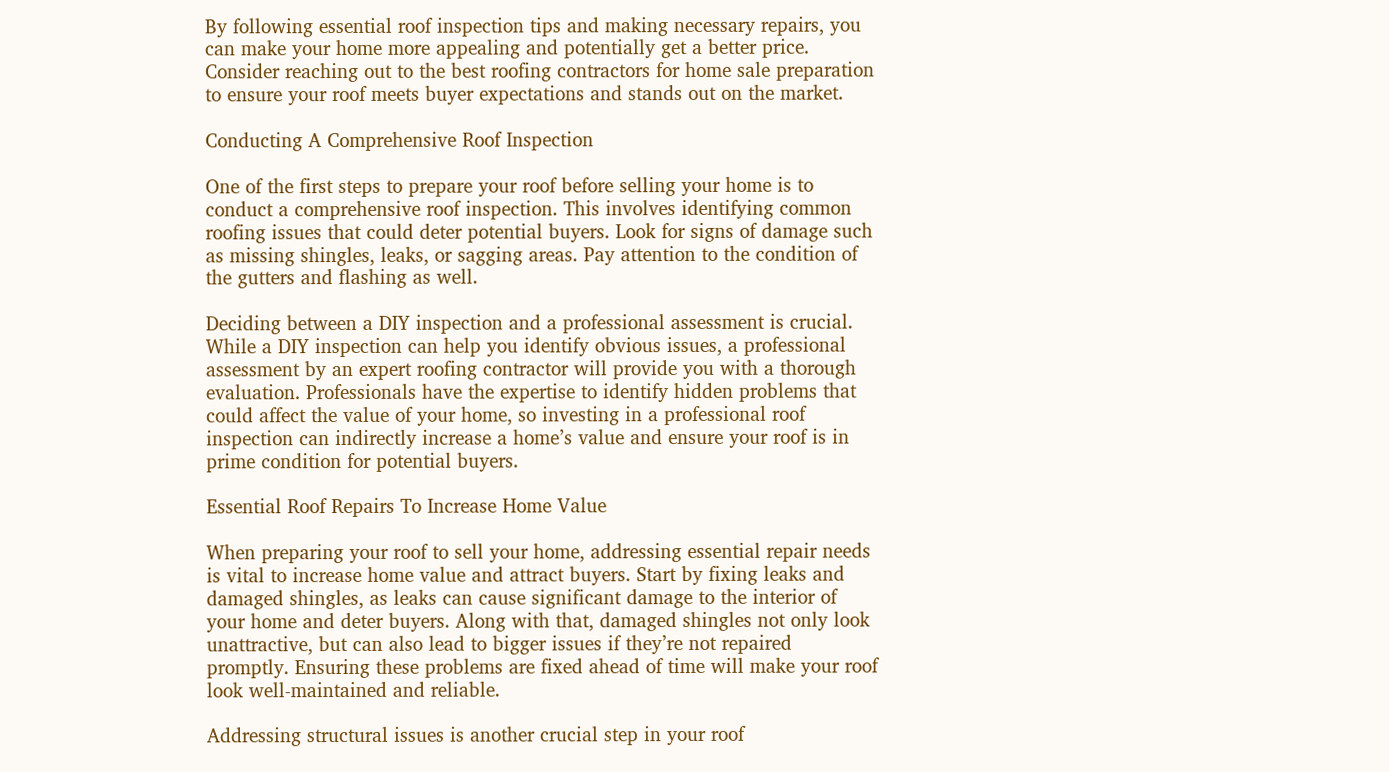By following essential roof inspection tips and making necessary repairs, you can make your home more appealing and potentially get a better price. Consider reaching out to the best roofing contractors for home sale preparation to ensure your roof meets buyer expectations and stands out on the market.

Conducting A Comprehensive Roof Inspection

One of the first steps to prepare your roof before selling your home is to conduct a comprehensive roof inspection. This involves identifying common roofing issues that could deter potential buyers. Look for signs of damage such as missing shingles, leaks, or sagging areas. Pay attention to the condition of the gutters and flashing as well.

Deciding between a DIY inspection and a professional assessment is crucial. While a DIY inspection can help you identify obvious issues, a professional assessment by an expert roofing contractor will provide you with a thorough evaluation. Professionals have the expertise to identify hidden problems that could affect the value of your home, so investing in a professional roof inspection can indirectly increase a home’s value and ensure your roof is in prime condition for potential buyers.

Essential Roof Repairs To Increase Home Value

When preparing your roof to sell your home, addressing essential repair needs is vital to increase home value and attract buyers. Start by fixing leaks and damaged shingles, as leaks can cause significant damage to the interior of your home and deter buyers. Along with that, damaged shingles not only look unattractive, but can also lead to bigger issues if they’re not repaired promptly. Ensuring these problems are fixed ahead of time will make your roof look well-maintained and reliable.

Addressing structural issues is another crucial step in your roof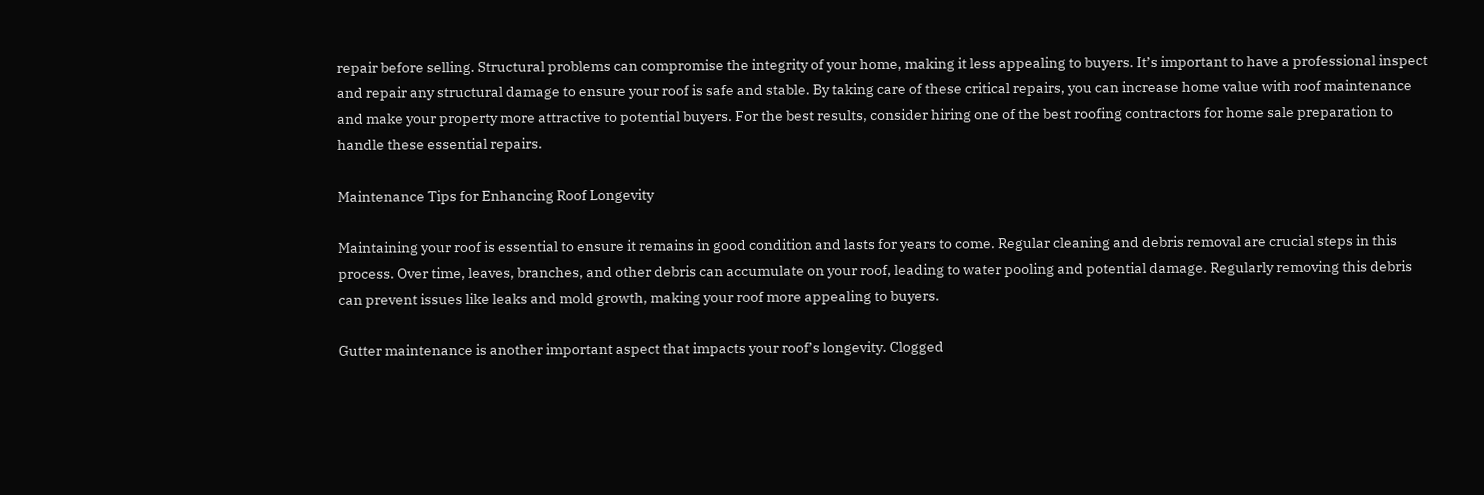repair before selling. Structural problems can compromise the integrity of your home, making it less appealing to buyers. It’s important to have a professional inspect and repair any structural damage to ensure your roof is safe and stable. By taking care of these critical repairs, you can increase home value with roof maintenance and make your property more attractive to potential buyers. For the best results, consider hiring one of the best roofing contractors for home sale preparation to handle these essential repairs.

Maintenance Tips for Enhancing Roof Longevity

Maintaining your roof is essential to ensure it remains in good condition and lasts for years to come. Regular cleaning and debris removal are crucial steps in this process. Over time, leaves, branches, and other debris can accumulate on your roof, leading to water pooling and potential damage. Regularly removing this debris can prevent issues like leaks and mold growth, making your roof more appealing to buyers.

Gutter maintenance is another important aspect that impacts your roof’s longevity. Clogged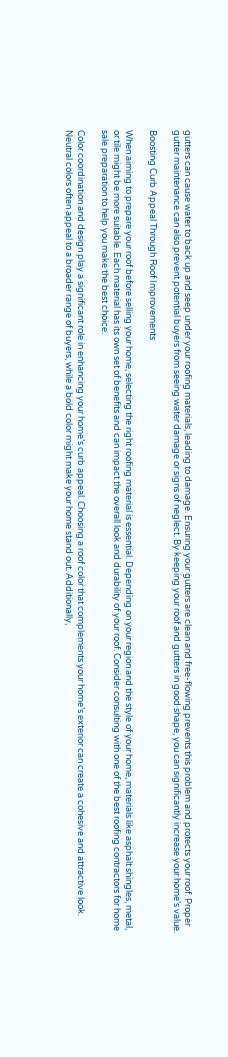gutters can cause water to back up and seep under your roofing materials, leading to damage. Ensuring your gutters are clean and free-flowing prevents this problem and protects your roof. Proper gutter maintenance can also prevent potential buyers from seeing water damage or signs of neglect. By keeping your roof and gutters in good shape, you can significantly increase your home’s value.

Boosting Curb Appeal Through Roof Improvements

When aiming to prepare your roof before selling your home, selecting the right roofing material is essential. Depending on your region and the style of your home, materials like asphalt shingles, metal, or tile might be more suitable. Each material has its own set of benefits and can impact the overall look and durability of your roof. Consider consulting with one of the best roofing contractors for home sale preparation to help you make the best choice.

Color coordination and design play a significant role in enhancing your home’s curb appeal. Choosing a roof color that complements your home’s exterior can create a cohesive and attractive look. Neutral colors often appeal to a broader range of buyers, while a bold color might make your home stand out. Additionally,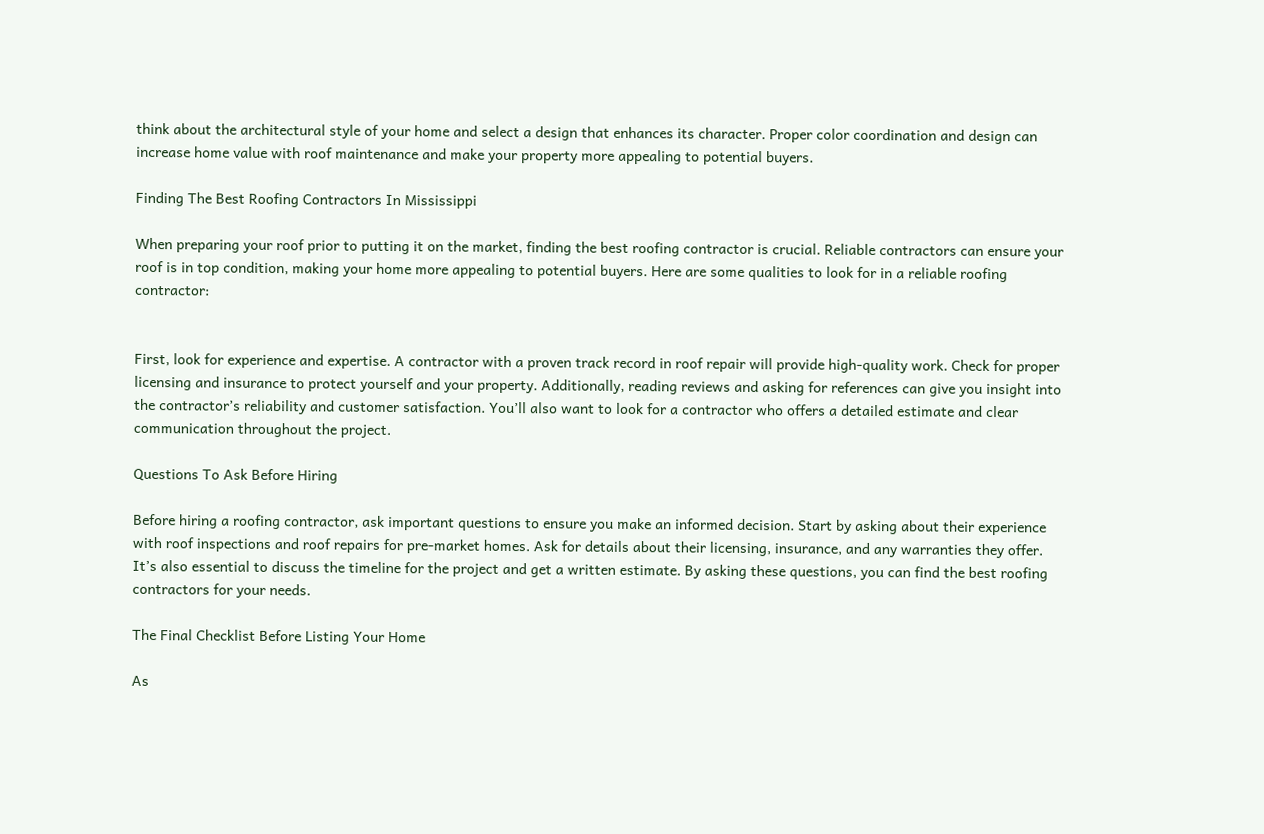think about the architectural style of your home and select a design that enhances its character. Proper color coordination and design can increase home value with roof maintenance and make your property more appealing to potential buyers.

Finding The Best Roofing Contractors In Mississippi

When preparing your roof prior to putting it on the market, finding the best roofing contractor is crucial. Reliable contractors can ensure your roof is in top condition, making your home more appealing to potential buyers. Here are some qualities to look for in a reliable roofing contractor:


First, look for experience and expertise. A contractor with a proven track record in roof repair will provide high-quality work. Check for proper licensing and insurance to protect yourself and your property. Additionally, reading reviews and asking for references can give you insight into the contractor’s reliability and customer satisfaction. You’ll also want to look for a contractor who offers a detailed estimate and clear communication throughout the project.

Questions To Ask Before Hiring

Before hiring a roofing contractor, ask important questions to ensure you make an informed decision. Start by asking about their experience with roof inspections and roof repairs for pre-market homes. Ask for details about their licensing, insurance, and any warranties they offer. It’s also essential to discuss the timeline for the project and get a written estimate. By asking these questions, you can find the best roofing contractors for your needs.

The Final Checklist Before Listing Your Home

As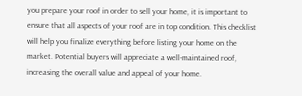you prepare your roof in order to sell your home, it is important to ensure that all aspects of your roof are in top condition. This checklist will help you finalize everything before listing your home on the market. Potential buyers will appreciate a well-maintained roof, increasing the overall value and appeal of your home.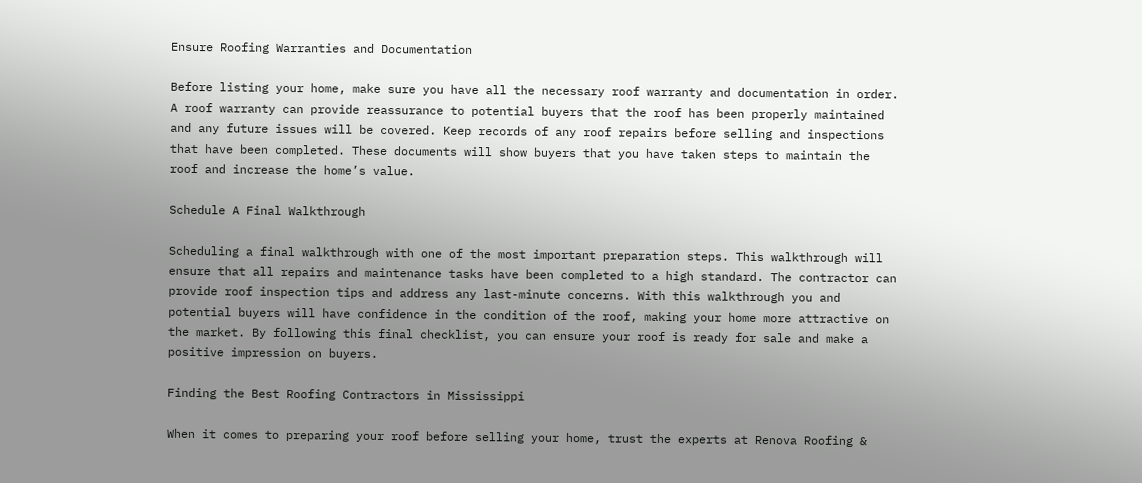Ensure Roofing Warranties and Documentation

Before listing your home, make sure you have all the necessary roof warranty and documentation in order. A roof warranty can provide reassurance to potential buyers that the roof has been properly maintained and any future issues will be covered. Keep records of any roof repairs before selling and inspections that have been completed. These documents will show buyers that you have taken steps to maintain the roof and increase the home’s value.

Schedule A Final Walkthrough

Scheduling a final walkthrough with one of the most important preparation steps. This walkthrough will ensure that all repairs and maintenance tasks have been completed to a high standard. The contractor can provide roof inspection tips and address any last-minute concerns. With this walkthrough you and potential buyers will have confidence in the condition of the roof, making your home more attractive on the market. By following this final checklist, you can ensure your roof is ready for sale and make a positive impression on buyers.

Finding the Best Roofing Contractors in Mississippi

When it comes to preparing your roof before selling your home, trust the experts at Renova Roofing &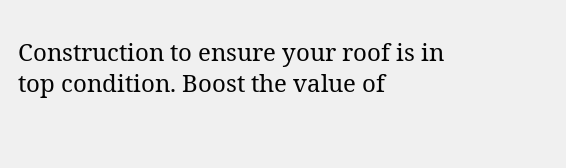Construction to ensure your roof is in top condition. Boost the value of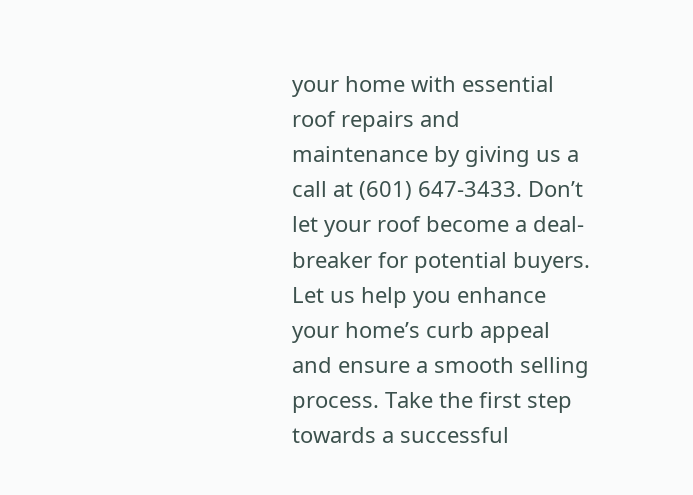your home with essential roof repairs and maintenance by giving us a call at (601) 647-3433. Don’t let your roof become a deal-breaker for potential buyers. Let us help you enhance your home’s curb appeal and ensure a smooth selling process. Take the first step towards a successful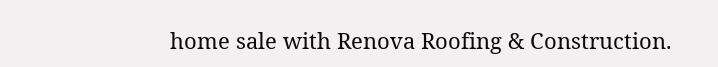home sale with Renova Roofing & Construction.